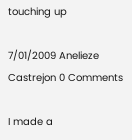touching up

7/01/2009 Anelieze Castrejon 0 Comments

I made a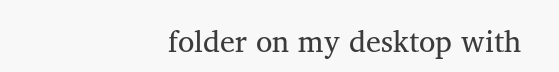folder on my desktop with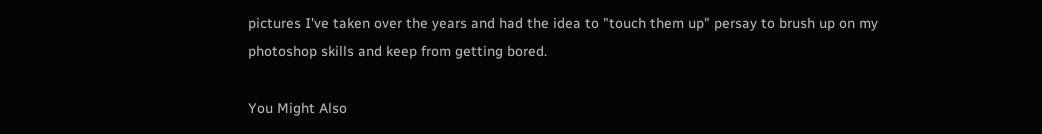pictures I've taken over the years and had the idea to "touch them up" persay to brush up on my photoshop skills and keep from getting bored.

You Might Also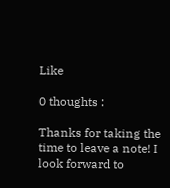Like

0 thoughts :

Thanks for taking the time to leave a note! I look forward to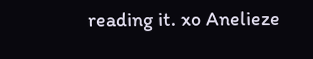reading it. xo Anelieze